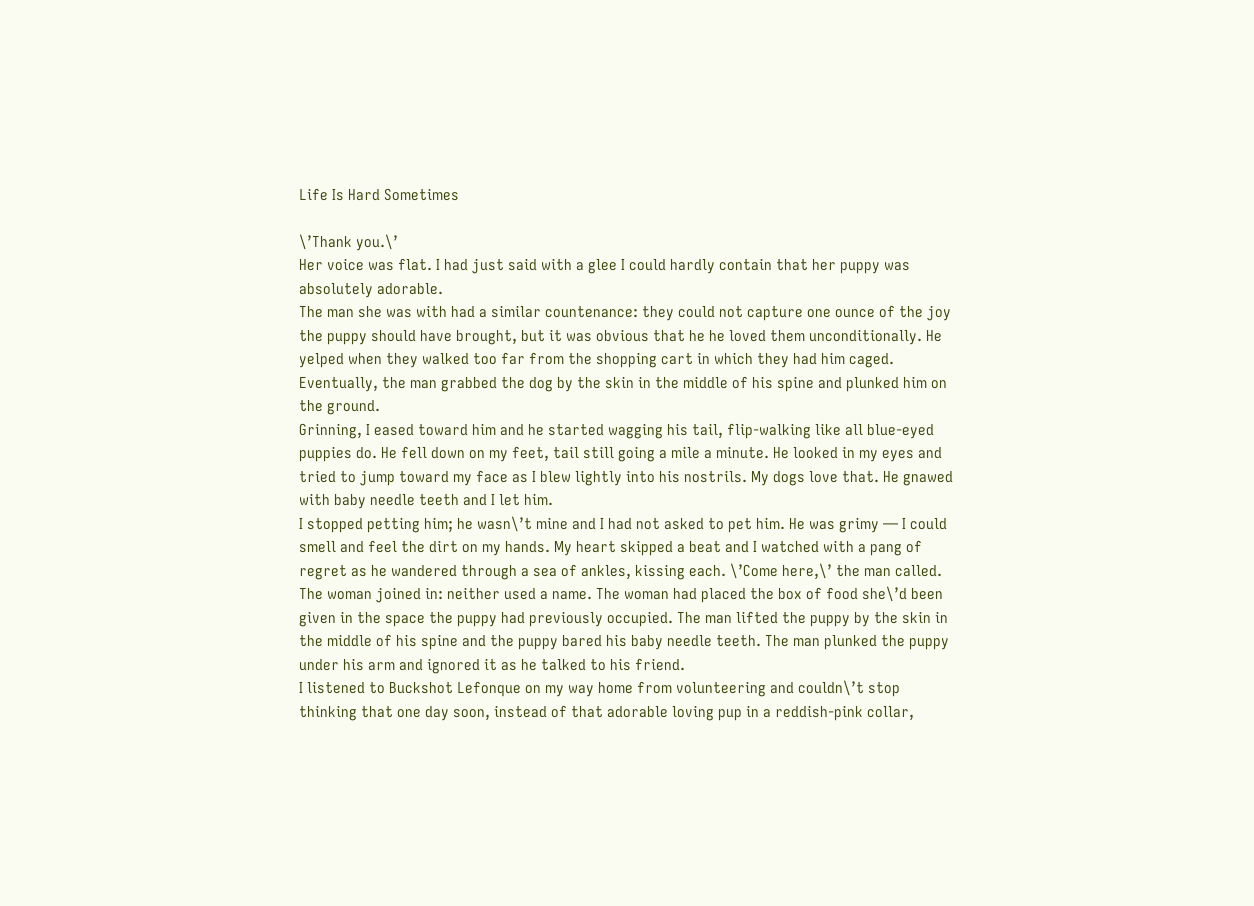Life Is Hard Sometimes

\’Thank you.\’
Her voice was flat. I had just said with a glee I could hardly contain that her puppy was absolutely adorable.
The man she was with had a similar countenance: they could not capture one ounce of the joy the puppy should have brought, but it was obvious that he he loved them unconditionally. He yelped when they walked too far from the shopping cart in which they had him caged. Eventually, the man grabbed the dog by the skin in the middle of his spine and plunked him on the ground.
Grinning, I eased toward him and he started wagging his tail, flip-walking like all blue-eyed puppies do. He fell down on my feet, tail still going a mile a minute. He looked in my eyes and tried to jump toward my face as I blew lightly into his nostrils. My dogs love that. He gnawed with baby needle teeth and I let him.
I stopped petting him; he wasn\’t mine and I had not asked to pet him. He was grimy — I could smell and feel the dirt on my hands. My heart skipped a beat and I watched with a pang of regret as he wandered through a sea of ankles, kissing each. \’Come here,\’ the man called. The woman joined in: neither used a name. The woman had placed the box of food she\’d been given in the space the puppy had previously occupied. The man lifted the puppy by the skin in the middle of his spine and the puppy bared his baby needle teeth. The man plunked the puppy under his arm and ignored it as he talked to his friend.
I listened to Buckshot Lefonque on my way home from volunteering and couldn\’t stop thinking that one day soon, instead of that adorable loving pup in a reddish-pink collar,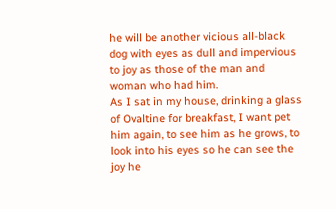he will be another vicious all-black dog with eyes as dull and impervious to joy as those of the man and woman who had him.
As I sat in my house, drinking a glass of Ovaltine for breakfast, I want pet him again, to see him as he grows, to look into his eyes so he can see the joy he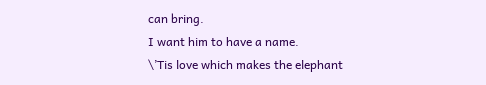can bring.
I want him to have a name.
\’Tis love which makes the elephant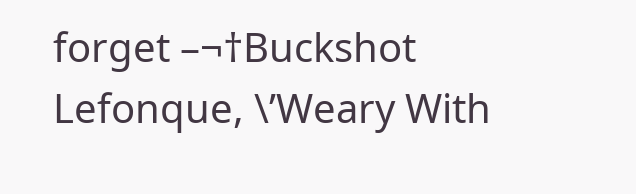forget –¬†Buckshot Lefonque, \’Weary With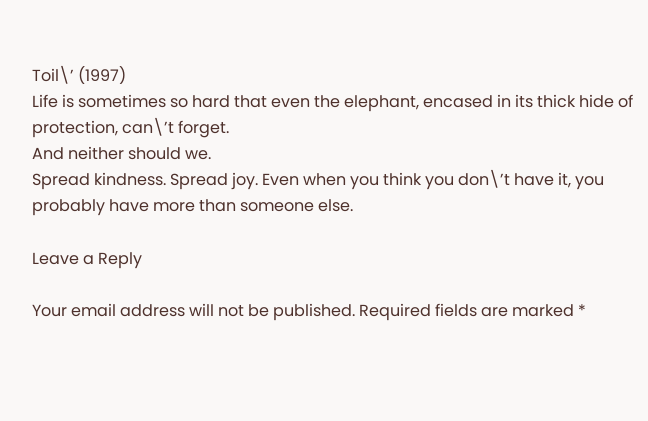Toil\’ (1997)
Life is sometimes so hard that even the elephant, encased in its thick hide of protection, can\’t forget.
And neither should we.
Spread kindness. Spread joy. Even when you think you don\’t have it, you probably have more than someone else.

Leave a Reply

Your email address will not be published. Required fields are marked *